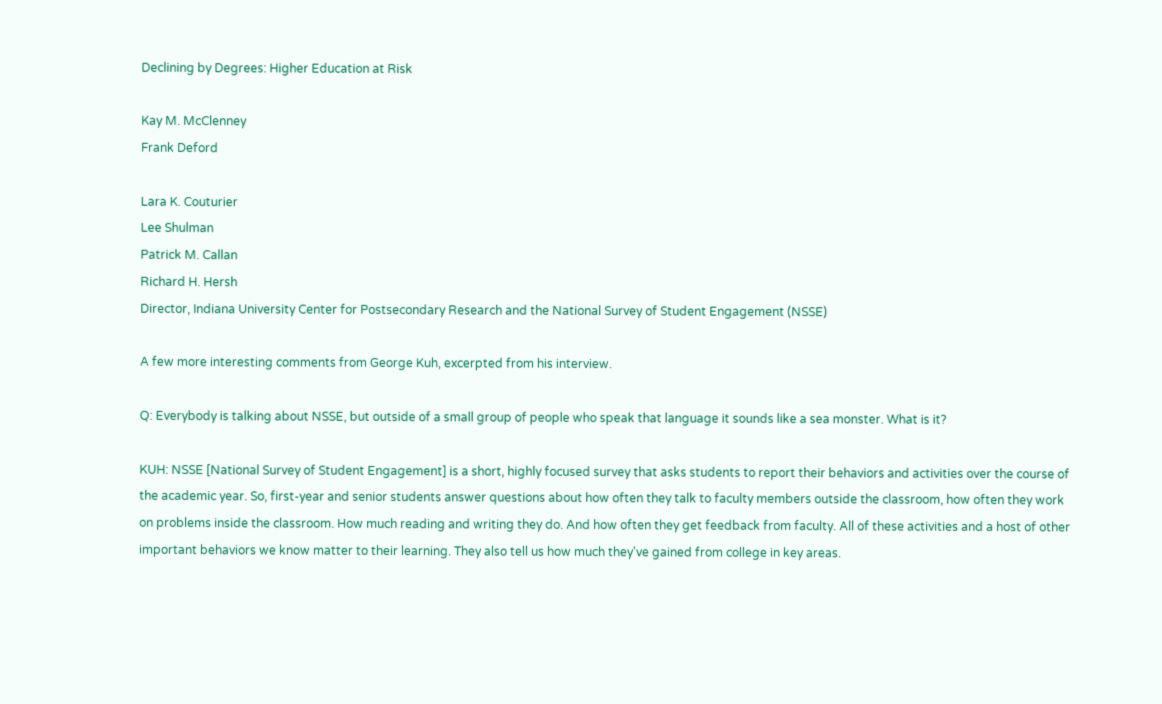Declining by Degrees: Higher Education at Risk

Kay M. McClenney
Frank Deford

Lara K. Couturier
Lee Shulman
Patrick M. Callan
Richard H. Hersh
Director, Indiana University Center for Postsecondary Research and the National Survey of Student Engagement (NSSE)

A few more interesting comments from George Kuh, excerpted from his interview.

Q: Everybody is talking about NSSE, but outside of a small group of people who speak that language it sounds like a sea monster. What is it?

KUH: NSSE [National Survey of Student Engagement] is a short, highly focused survey that asks students to report their behaviors and activities over the course of the academic year. So, first-year and senior students answer questions about how often they talk to faculty members outside the classroom, how often they work on problems inside the classroom. How much reading and writing they do. And how often they get feedback from faculty. All of these activities and a host of other important behaviors we know matter to their learning. They also tell us how much they've gained from college in key areas.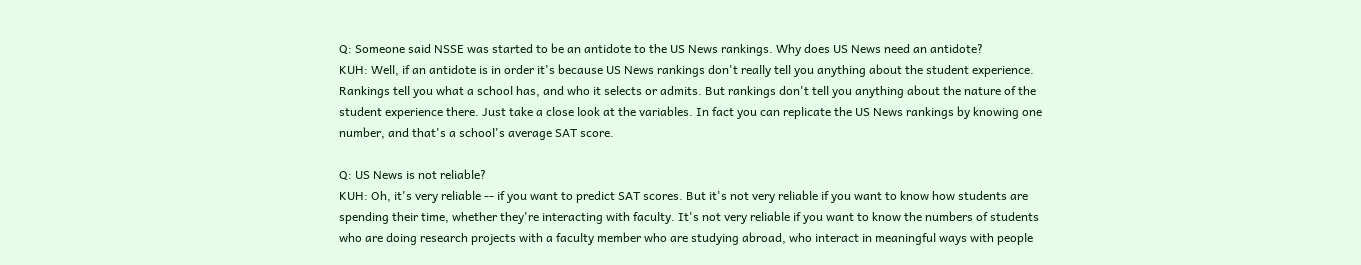Q: Someone said NSSE was started to be an antidote to the US News rankings. Why does US News need an antidote?
KUH: Well, if an antidote is in order it's because US News rankings don't really tell you anything about the student experience. Rankings tell you what a school has, and who it selects or admits. But rankings don't tell you anything about the nature of the student experience there. Just take a close look at the variables. In fact you can replicate the US News rankings by knowing one number, and that's a school's average SAT score.

Q: US News is not reliable?
KUH: Oh, it's very reliable -- if you want to predict SAT scores. But it's not very reliable if you want to know how students are spending their time, whether they're interacting with faculty. It's not very reliable if you want to know the numbers of students who are doing research projects with a faculty member who are studying abroad, who interact in meaningful ways with people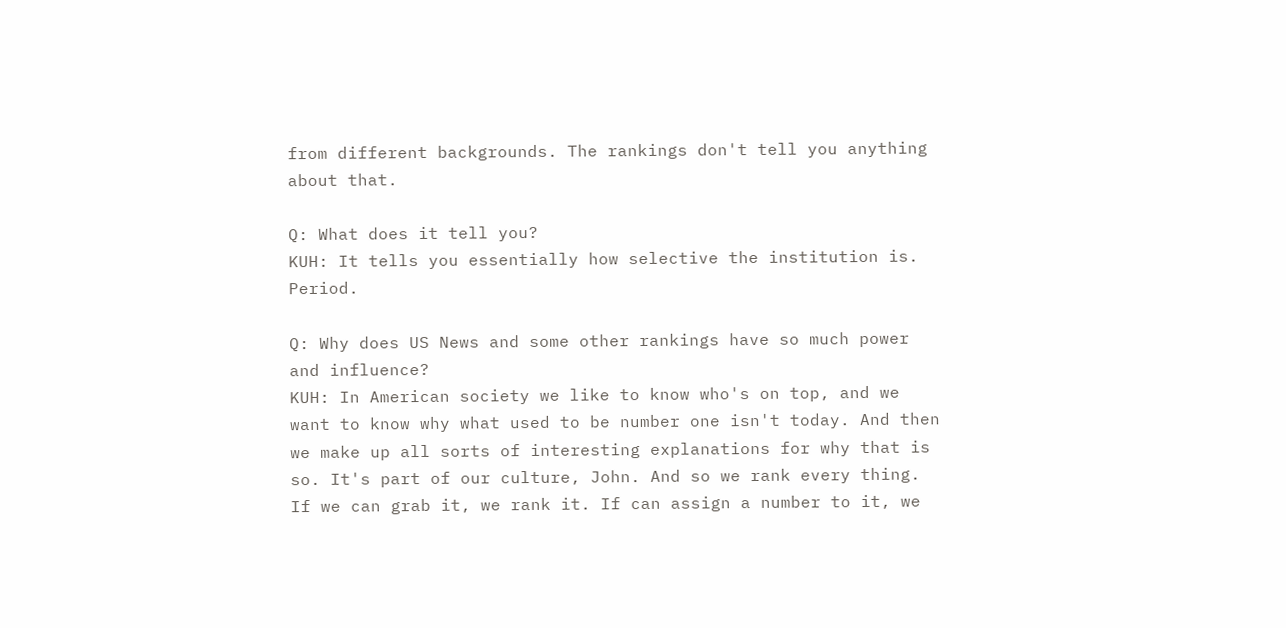from different backgrounds. The rankings don't tell you anything about that.

Q: What does it tell you?
KUH: It tells you essentially how selective the institution is. Period.

Q: Why does US News and some other rankings have so much power and influence?
KUH: In American society we like to know who's on top, and we want to know why what used to be number one isn't today. And then we make up all sorts of interesting explanations for why that is so. It's part of our culture, John. And so we rank every thing. If we can grab it, we rank it. If can assign a number to it, we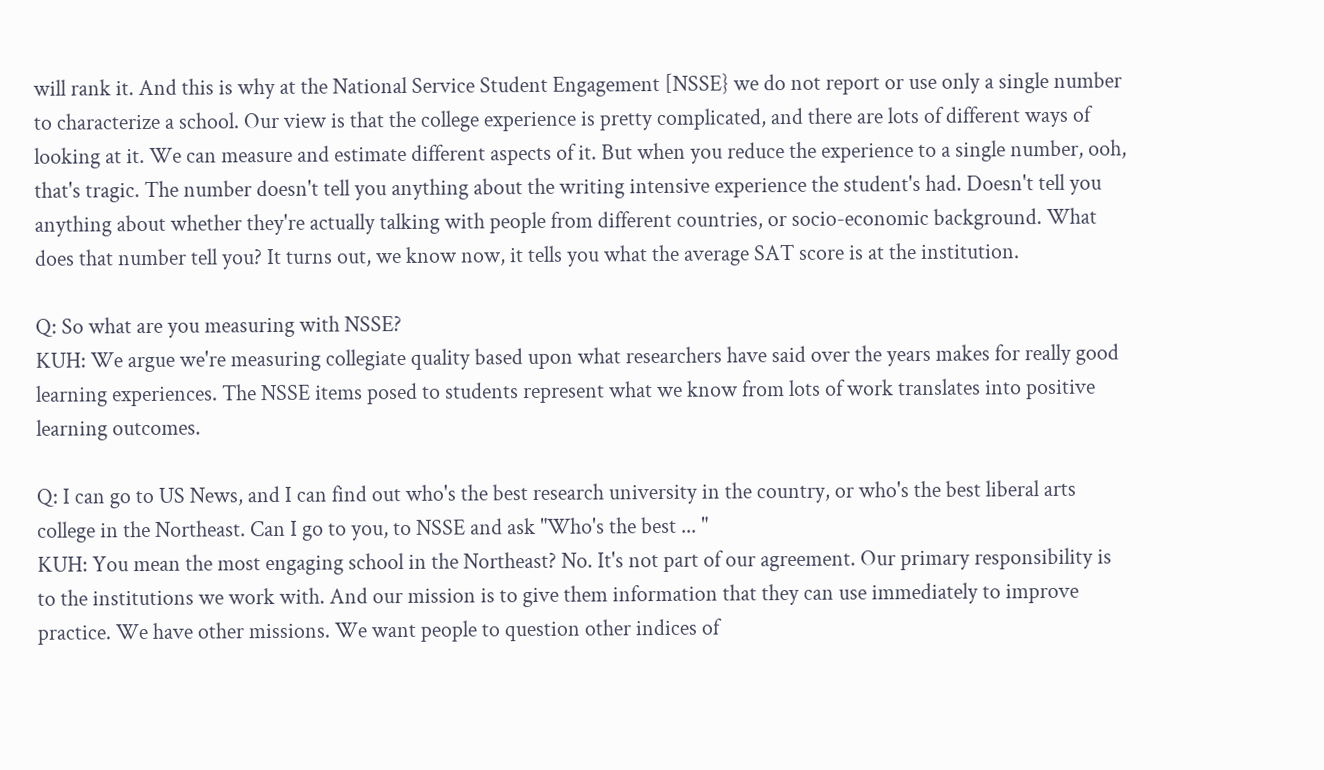will rank it. And this is why at the National Service Student Engagement [NSSE} we do not report or use only a single number to characterize a school. Our view is that the college experience is pretty complicated, and there are lots of different ways of looking at it. We can measure and estimate different aspects of it. But when you reduce the experience to a single number, ooh, that's tragic. The number doesn't tell you anything about the writing intensive experience the student's had. Doesn't tell you anything about whether they're actually talking with people from different countries, or socio-economic background. What does that number tell you? It turns out, we know now, it tells you what the average SAT score is at the institution.

Q: So what are you measuring with NSSE?
KUH: We argue we're measuring collegiate quality based upon what researchers have said over the years makes for really good learning experiences. The NSSE items posed to students represent what we know from lots of work translates into positive learning outcomes.

Q: I can go to US News, and I can find out who's the best research university in the country, or who's the best liberal arts college in the Northeast. Can I go to you, to NSSE and ask "Who's the best ... "
KUH: You mean the most engaging school in the Northeast? No. It's not part of our agreement. Our primary responsibility is to the institutions we work with. And our mission is to give them information that they can use immediately to improve practice. We have other missions. We want people to question other indices of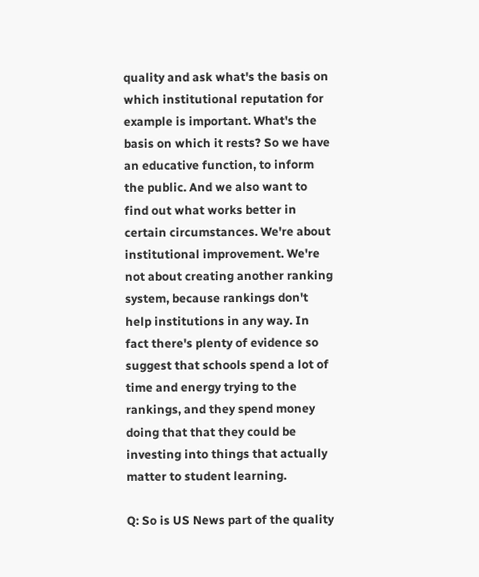quality and ask what's the basis on which institutional reputation for example is important. What's the basis on which it rests? So we have an educative function, to inform the public. And we also want to find out what works better in certain circumstances. We're about institutional improvement. We're not about creating another ranking system, because rankings don't help institutions in any way. In fact there's plenty of evidence so suggest that schools spend a lot of time and energy trying to the rankings, and they spend money doing that that they could be investing into things that actually matter to student learning.

Q: So is US News part of the quality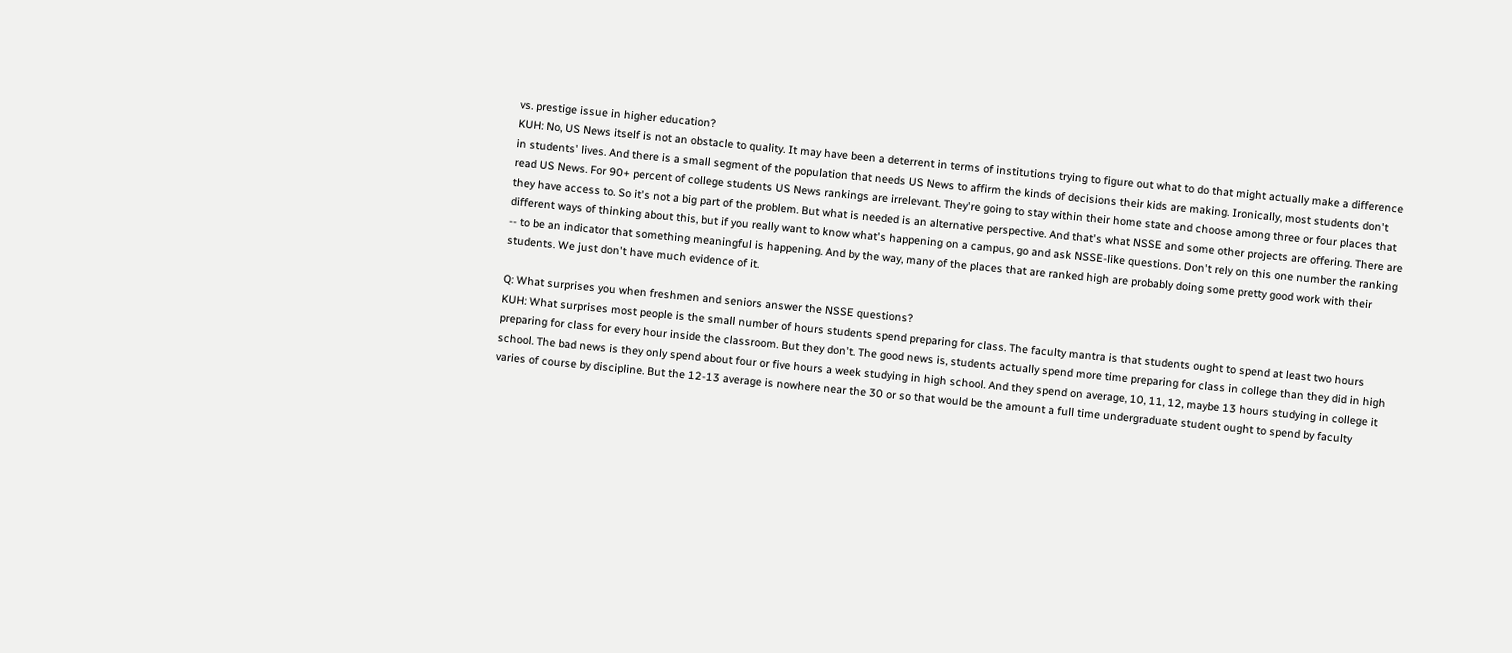vs. prestige issue in higher education?
KUH: No, US News itself is not an obstacle to quality. It may have been a deterrent in terms of institutions trying to figure out what to do that might actually make a difference in students' lives. And there is a small segment of the population that needs US News to affirm the kinds of decisions their kids are making. Ironically, most students don't read US News. For 90+ percent of college students US News rankings are irrelevant. They're going to stay within their home state and choose among three or four places that they have access to. So it's not a big part of the problem. But what is needed is an alternative perspective. And that's what NSSE and some other projects are offering. There are different ways of thinking about this, but if you really want to know what's happening on a campus, go and ask NSSE-like questions. Don't rely on this one number the ranking -- to be an indicator that something meaningful is happening. And by the way, many of the places that are ranked high are probably doing some pretty good work with their students. We just don't have much evidence of it.

Q: What surprises you when freshmen and seniors answer the NSSE questions?
KUH: What surprises most people is the small number of hours students spend preparing for class. The faculty mantra is that students ought to spend at least two hours preparing for class for every hour inside the classroom. But they don't. The good news is, students actually spend more time preparing for class in college than they did in high school. The bad news is they only spend about four or five hours a week studying in high school. And they spend on average, 10, 11, 12, maybe 13 hours studying in college it varies of course by discipline. But the 12-13 average is nowhere near the 30 or so that would be the amount a full time undergraduate student ought to spend by faculty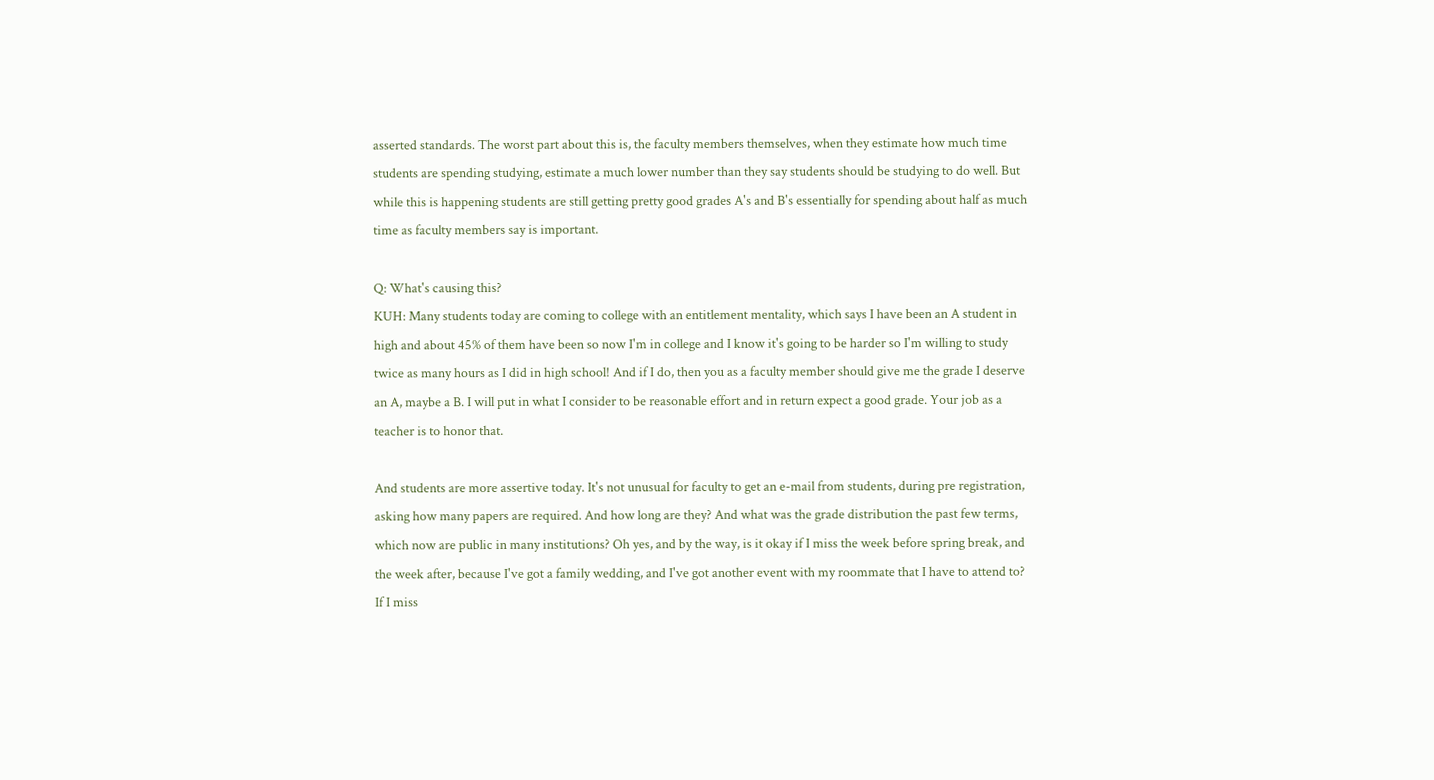asserted standards. The worst part about this is, the faculty members themselves, when they estimate how much time students are spending studying, estimate a much lower number than they say students should be studying to do well. But while this is happening students are still getting pretty good grades A's and B's essentially for spending about half as much time as faculty members say is important.

Q: What's causing this?
KUH: Many students today are coming to college with an entitlement mentality, which says I have been an A student in high and about 45% of them have been so now I'm in college and I know it's going to be harder so I'm willing to study twice as many hours as I did in high school! And if I do, then you as a faculty member should give me the grade I deserve an A, maybe a B. I will put in what I consider to be reasonable effort and in return expect a good grade. Your job as a teacher is to honor that.

And students are more assertive today. It's not unusual for faculty to get an e-mail from students, during pre registration, asking how many papers are required. And how long are they? And what was the grade distribution the past few terms, which now are public in many institutions? Oh yes, and by the way, is it okay if I miss the week before spring break, and the week after, because I've got a family wedding, and I've got another event with my roommate that I have to attend to? If I miss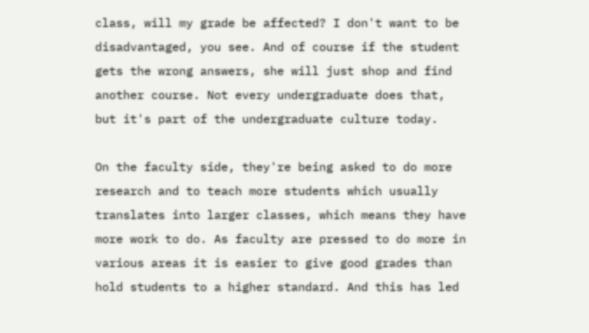class, will my grade be affected? I don't want to be disadvantaged, you see. And of course if the student gets the wrong answers, she will just shop and find another course. Not every undergraduate does that, but it's part of the undergraduate culture today.

On the faculty side, they're being asked to do more research and to teach more students which usually translates into larger classes, which means they have more work to do. As faculty are pressed to do more in various areas it is easier to give good grades than hold students to a higher standard. And this has led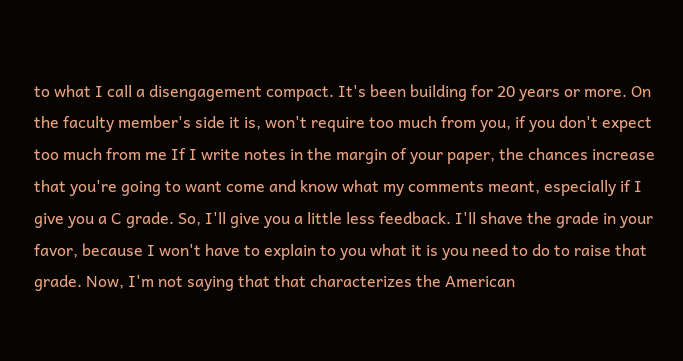to what I call a disengagement compact. It's been building for 20 years or more. On the faculty member's side it is, won't require too much from you, if you don't expect too much from me If I write notes in the margin of your paper, the chances increase that you're going to want come and know what my comments meant, especially if I give you a C grade. So, I'll give you a little less feedback. I'll shave the grade in your favor, because I won't have to explain to you what it is you need to do to raise that grade. Now, I'm not saying that that characterizes the American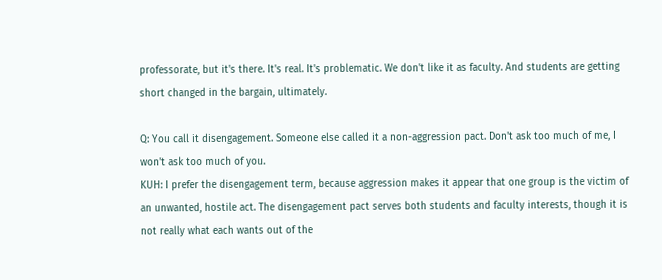professorate, but it's there. It's real. It's problematic. We don't like it as faculty. And students are getting short changed in the bargain, ultimately.

Q: You call it disengagement. Someone else called it a non-aggression pact. Don't ask too much of me, I won't ask too much of you.
KUH: I prefer the disengagement term, because aggression makes it appear that one group is the victim of an unwanted, hostile act. The disengagement pact serves both students and faculty interests, though it is not really what each wants out of the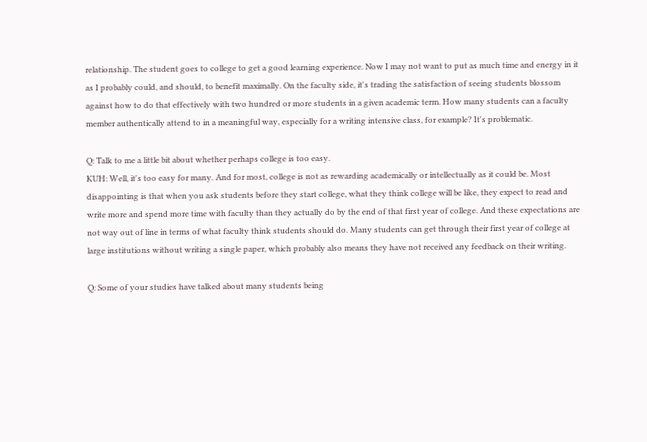relationship. The student goes to college to get a good learning experience. Now I may not want to put as much time and energy in it as I probably could, and should, to benefit maximally. On the faculty side, it's trading the satisfaction of seeing students blossom against how to do that effectively with two hundred or more students in a given academic term. How many students can a faculty member authentically attend to in a meaningful way, especially for a writing intensive class, for example? It's problematic.

Q: Talk to me a little bit about whether perhaps college is too easy.
KUH: Well, it's too easy for many. And for most, college is not as rewarding academically or intellectually as it could be. Most disappointing is that when you ask students before they start college, what they think college will be like, they expect to read and write more and spend more time with faculty than they actually do by the end of that first year of college. And these expectations are not way out of line in terms of what faculty think students should do. Many students can get through their first year of college at large institutions without writing a single paper, which probably also means they have not received any feedback on their writing.

Q: Some of your studies have talked about many students being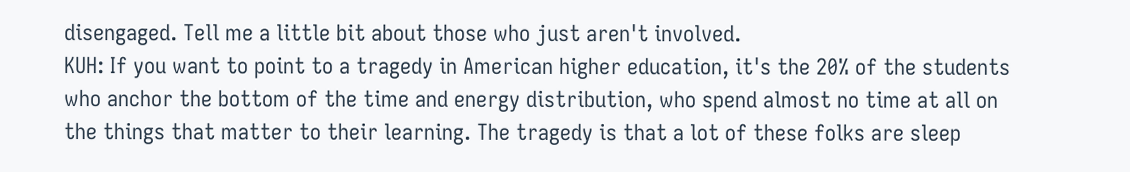disengaged. Tell me a little bit about those who just aren't involved.
KUH: If you want to point to a tragedy in American higher education, it's the 20% of the students who anchor the bottom of the time and energy distribution, who spend almost no time at all on the things that matter to their learning. The tragedy is that a lot of these folks are sleep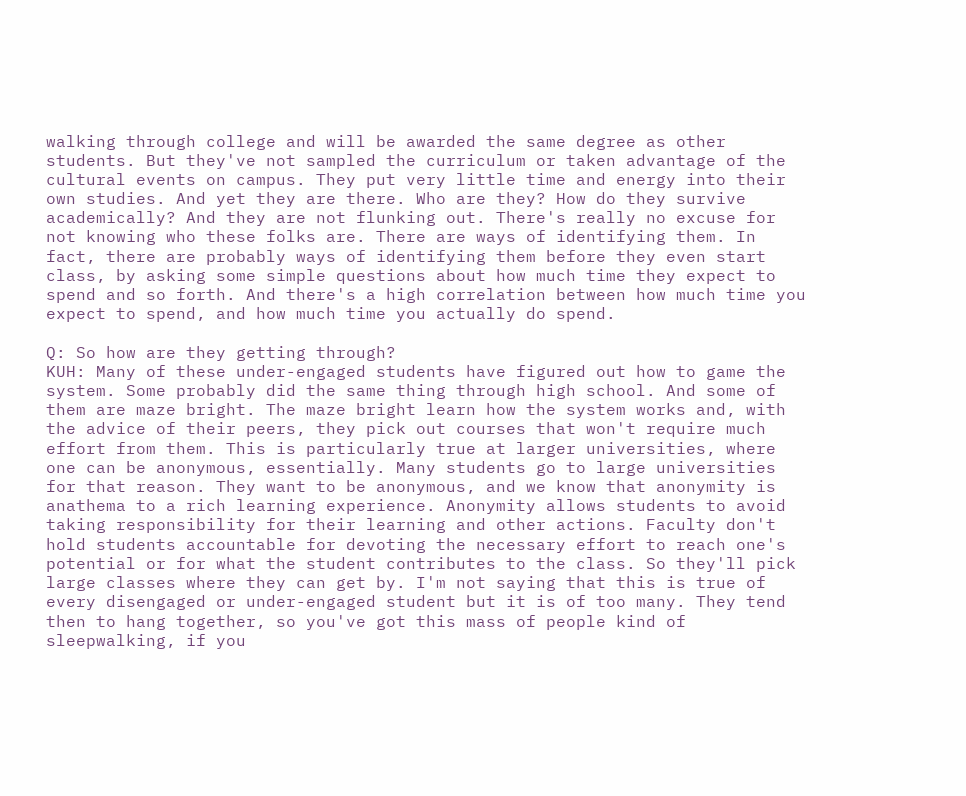walking through college and will be awarded the same degree as other students. But they've not sampled the curriculum or taken advantage of the cultural events on campus. They put very little time and energy into their own studies. And yet they are there. Who are they? How do they survive academically? And they are not flunking out. There's really no excuse for not knowing who these folks are. There are ways of identifying them. In fact, there are probably ways of identifying them before they even start class, by asking some simple questions about how much time they expect to spend and so forth. And there's a high correlation between how much time you expect to spend, and how much time you actually do spend.

Q: So how are they getting through?
KUH: Many of these under-engaged students have figured out how to game the system. Some probably did the same thing through high school. And some of them are maze bright. The maze bright learn how the system works and, with the advice of their peers, they pick out courses that won't require much effort from them. This is particularly true at larger universities, where one can be anonymous, essentially. Many students go to large universities for that reason. They want to be anonymous, and we know that anonymity is anathema to a rich learning experience. Anonymity allows students to avoid taking responsibility for their learning and other actions. Faculty don't hold students accountable for devoting the necessary effort to reach one's potential or for what the student contributes to the class. So they'll pick large classes where they can get by. I'm not saying that this is true of every disengaged or under-engaged student but it is of too many. They tend then to hang together, so you've got this mass of people kind of sleepwalking, if you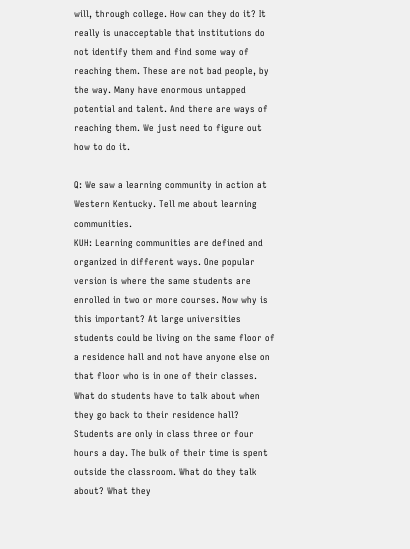will, through college. How can they do it? It really is unacceptable that institutions do not identify them and find some way of reaching them. These are not bad people, by the way. Many have enormous untapped potential and talent. And there are ways of reaching them. We just need to figure out how to do it.

Q: We saw a learning community in action at Western Kentucky. Tell me about learning communities.
KUH: Learning communities are defined and organized in different ways. One popular version is where the same students are enrolled in two or more courses. Now why is this important? At large universities students could be living on the same floor of a residence hall and not have anyone else on that floor who is in one of their classes. What do students have to talk about when they go back to their residence hall? Students are only in class three or four hours a day. The bulk of their time is spent outside the classroom. What do they talk about? What they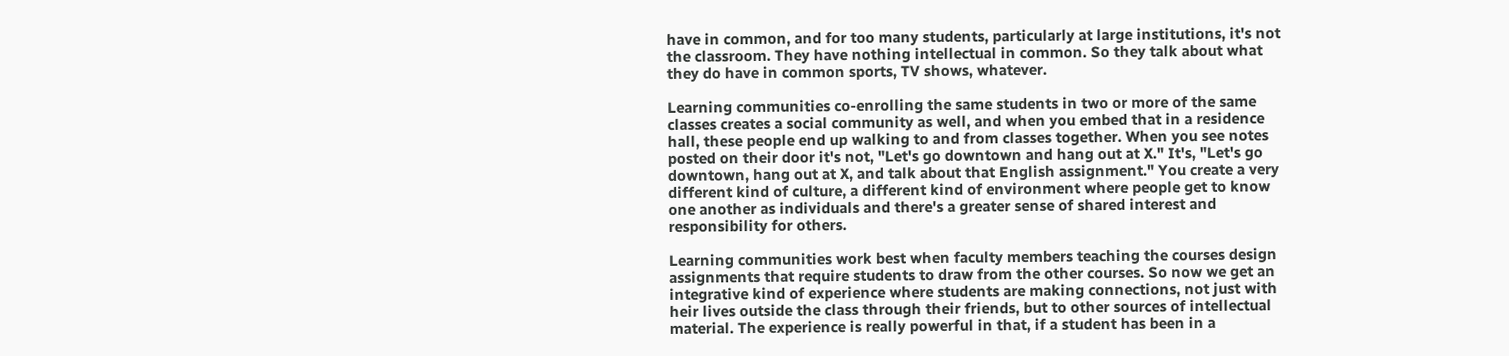have in common, and for too many students, particularly at large institutions, it's not the classroom. They have nothing intellectual in common. So they talk about what they do have in common sports, TV shows, whatever.

Learning communities co-enrolling the same students in two or more of the same classes creates a social community as well, and when you embed that in a residence hall, these people end up walking to and from classes together. When you see notes posted on their door it's not, "Let's go downtown and hang out at X." It's, "Let's go downtown, hang out at X, and talk about that English assignment." You create a very different kind of culture, a different kind of environment where people get to know one another as individuals and there's a greater sense of shared interest and responsibility for others.

Learning communities work best when faculty members teaching the courses design assignments that require students to draw from the other courses. So now we get an integrative kind of experience where students are making connections, not just with heir lives outside the class through their friends, but to other sources of intellectual material. The experience is really powerful in that, if a student has been in a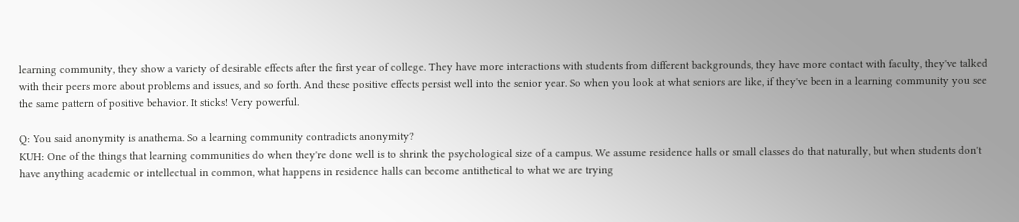learning community, they show a variety of desirable effects after the first year of college. They have more interactions with students from different backgrounds, they have more contact with faculty, they've talked with their peers more about problems and issues, and so forth. And these positive effects persist well into the senior year. So when you look at what seniors are like, if they've been in a learning community you see the same pattern of positive behavior. It sticks! Very powerful.

Q: You said anonymity is anathema. So a learning community contradicts anonymity?
KUH: One of the things that learning communities do when they're done well is to shrink the psychological size of a campus. We assume residence halls or small classes do that naturally, but when students don't have anything academic or intellectual in common, what happens in residence halls can become antithetical to what we are trying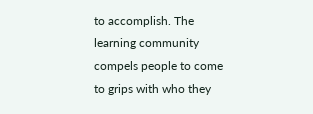to accomplish. The learning community compels people to come to grips with who they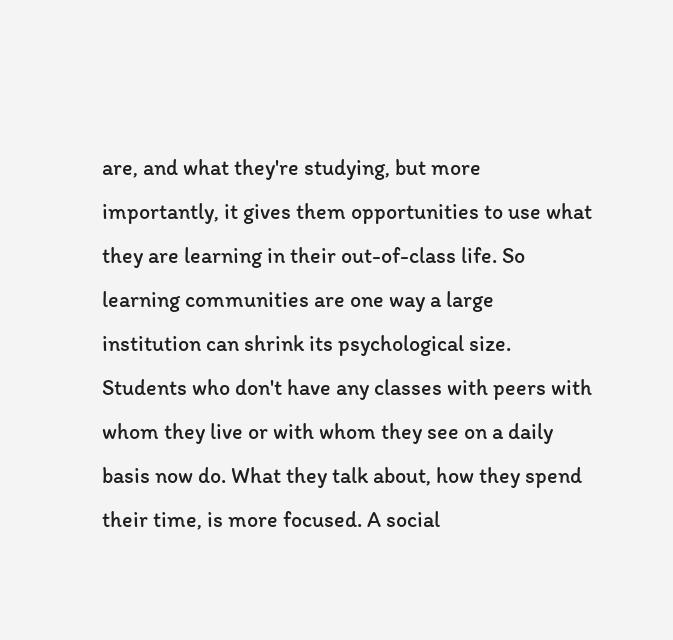are, and what they're studying, but more importantly, it gives them opportunities to use what they are learning in their out-of-class life. So learning communities are one way a large institution can shrink its psychological size. Students who don't have any classes with peers with whom they live or with whom they see on a daily basis now do. What they talk about, how they spend their time, is more focused. A social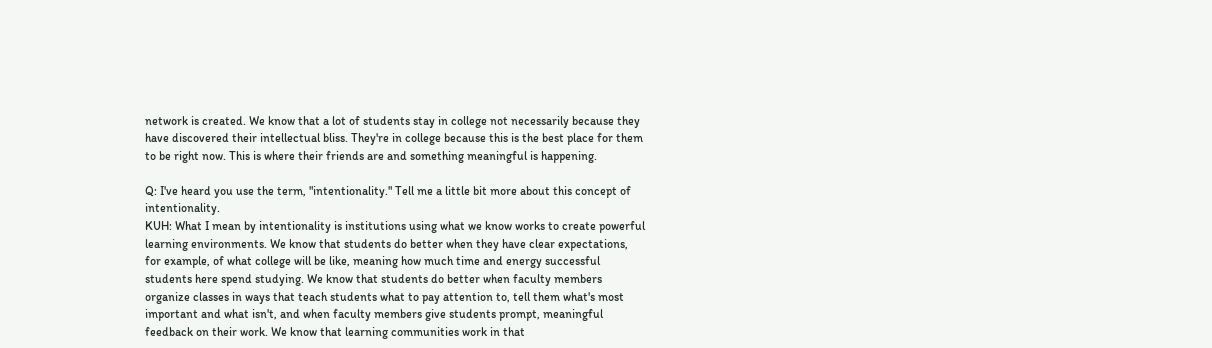network is created. We know that a lot of students stay in college not necessarily because they have discovered their intellectual bliss. They're in college because this is the best place for them to be right now. This is where their friends are and something meaningful is happening.

Q: I've heard you use the term, "intentionality." Tell me a little bit more about this concept of intentionality.
KUH: What I mean by intentionality is institutions using what we know works to create powerful learning environments. We know that students do better when they have clear expectations, for example, of what college will be like, meaning how much time and energy successful students here spend studying. We know that students do better when faculty members organize classes in ways that teach students what to pay attention to, tell them what's most important and what isn't, and when faculty members give students prompt, meaningful feedback on their work. We know that learning communities work in that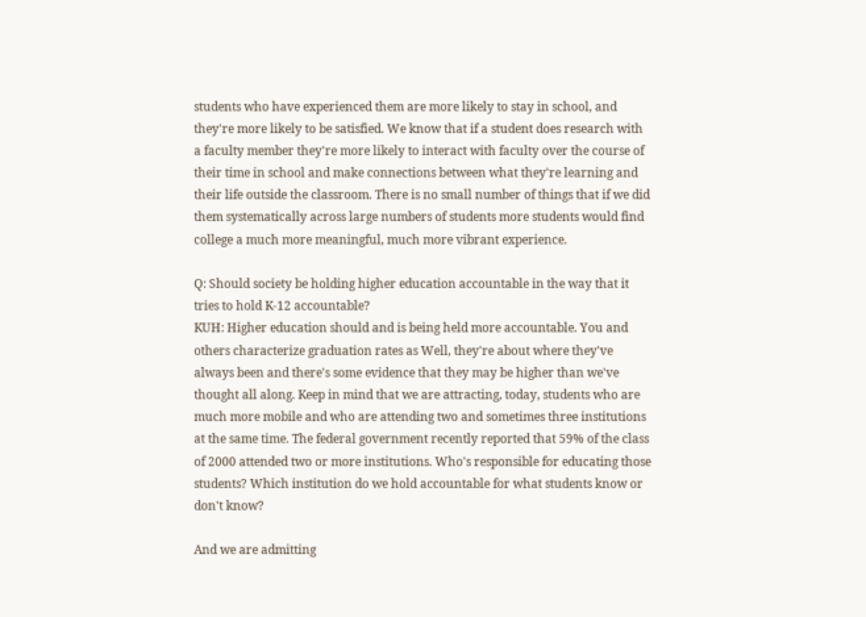students who have experienced them are more likely to stay in school, and they're more likely to be satisfied. We know that if a student does research with a faculty member they're more likely to interact with faculty over the course of their time in school and make connections between what they're learning and their life outside the classroom. There is no small number of things that if we did them systematically across large numbers of students more students would find college a much more meaningful, much more vibrant experience.

Q: Should society be holding higher education accountable in the way that it tries to hold K-12 accountable?
KUH: Higher education should and is being held more accountable. You and others characterize graduation rates as Well, they're about where they've always been and there's some evidence that they may be higher than we've thought all along. Keep in mind that we are attracting, today, students who are much more mobile and who are attending two and sometimes three institutions at the same time. The federal government recently reported that 59% of the class of 2000 attended two or more institutions. Who's responsible for educating those students? Which institution do we hold accountable for what students know or don't know?

And we are admitting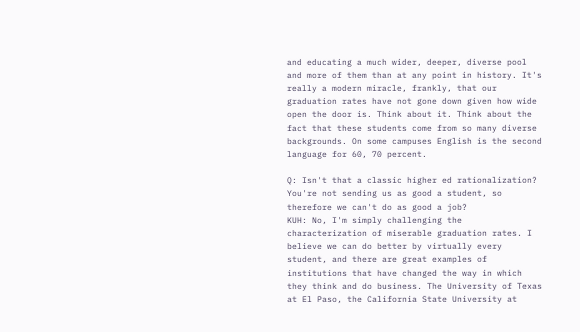and educating a much wider, deeper, diverse pool and more of them than at any point in history. It's really a modern miracle, frankly, that our graduation rates have not gone down given how wide open the door is. Think about it. Think about the fact that these students come from so many diverse backgrounds. On some campuses English is the second language for 60, 70 percent.

Q: Isn't that a classic higher ed rationalization? You're not sending us as good a student, so therefore we can't do as good a job?
KUH: No, I'm simply challenging the characterization of miserable graduation rates. I believe we can do better by virtually every student, and there are great examples of institutions that have changed the way in which they think and do business. The University of Texas at El Paso, the California State University at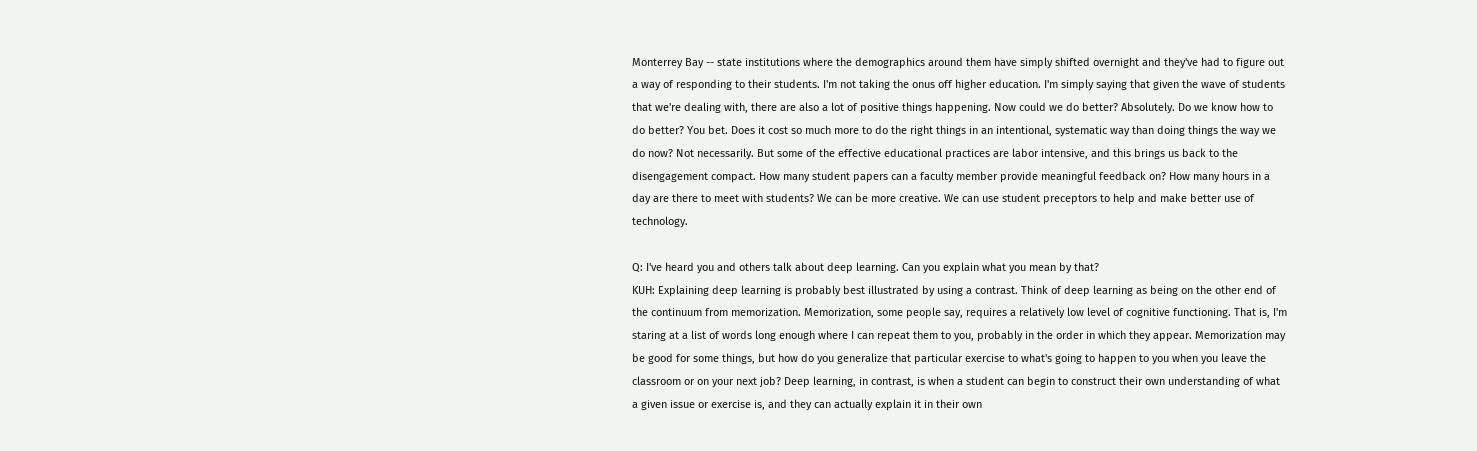Monterrey Bay -- state institutions where the demographics around them have simply shifted overnight and they've had to figure out a way of responding to their students. I'm not taking the onus off higher education. I'm simply saying that given the wave of students that we're dealing with, there are also a lot of positive things happening. Now could we do better? Absolutely. Do we know how to do better? You bet. Does it cost so much more to do the right things in an intentional, systematic way than doing things the way we do now? Not necessarily. But some of the effective educational practices are labor intensive, and this brings us back to the disengagement compact. How many student papers can a faculty member provide meaningful feedback on? How many hours in a day are there to meet with students? We can be more creative. We can use student preceptors to help and make better use of technology.

Q: I've heard you and others talk about deep learning. Can you explain what you mean by that?
KUH: Explaining deep learning is probably best illustrated by using a contrast. Think of deep learning as being on the other end of the continuum from memorization. Memorization, some people say, requires a relatively low level of cognitive functioning. That is, I'm staring at a list of words long enough where I can repeat them to you, probably in the order in which they appear. Memorization may be good for some things, but how do you generalize that particular exercise to what's going to happen to you when you leave the classroom or on your next job? Deep learning, in contrast, is when a student can begin to construct their own understanding of what a given issue or exercise is, and they can actually explain it in their own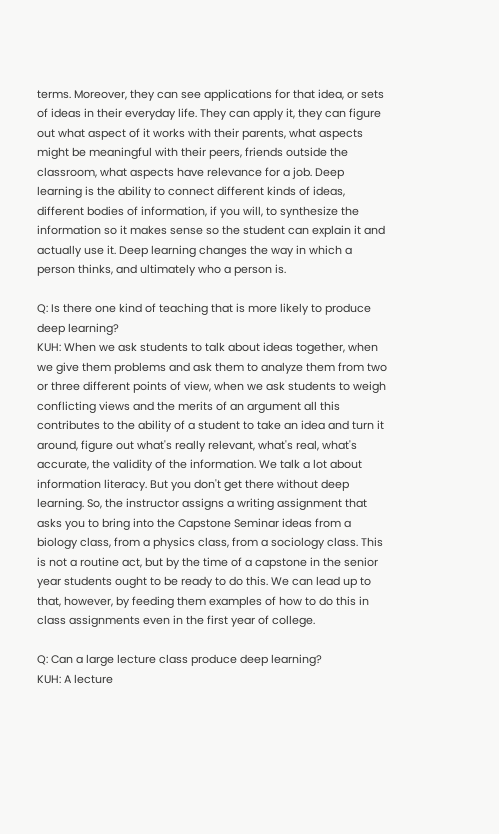terms. Moreover, they can see applications for that idea, or sets of ideas in their everyday life. They can apply it, they can figure out what aspect of it works with their parents, what aspects might be meaningful with their peers, friends outside the classroom, what aspects have relevance for a job. Deep learning is the ability to connect different kinds of ideas, different bodies of information, if you will, to synthesize the information so it makes sense so the student can explain it and actually use it. Deep learning changes the way in which a person thinks, and ultimately who a person is.

Q: Is there one kind of teaching that is more likely to produce deep learning?
KUH: When we ask students to talk about ideas together, when we give them problems and ask them to analyze them from two or three different points of view, when we ask students to weigh conflicting views and the merits of an argument all this contributes to the ability of a student to take an idea and turn it around, figure out what's really relevant, what's real, what's accurate, the validity of the information. We talk a lot about information literacy. But you don't get there without deep learning. So, the instructor assigns a writing assignment that asks you to bring into the Capstone Seminar ideas from a biology class, from a physics class, from a sociology class. This is not a routine act, but by the time of a capstone in the senior year students ought to be ready to do this. We can lead up to that, however, by feeding them examples of how to do this in class assignments even in the first year of college.

Q: Can a large lecture class produce deep learning?
KUH: A lecture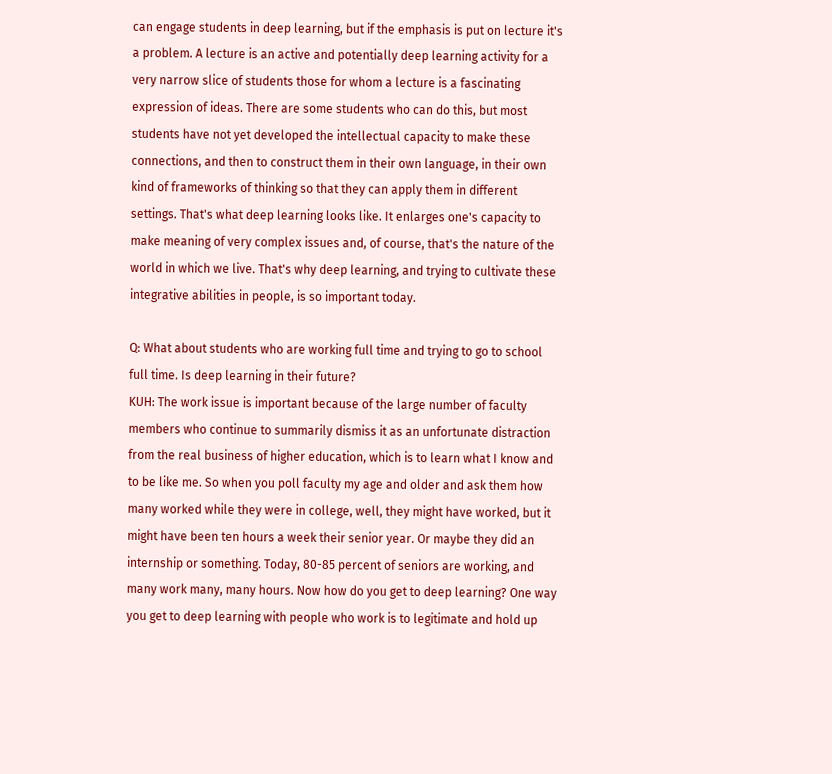can engage students in deep learning, but if the emphasis is put on lecture it's a problem. A lecture is an active and potentially deep learning activity for a very narrow slice of students those for whom a lecture is a fascinating expression of ideas. There are some students who can do this, but most students have not yet developed the intellectual capacity to make these connections, and then to construct them in their own language, in their own kind of frameworks of thinking so that they can apply them in different settings. That's what deep learning looks like. It enlarges one's capacity to make meaning of very complex issues and, of course, that's the nature of the world in which we live. That's why deep learning, and trying to cultivate these integrative abilities in people, is so important today.

Q: What about students who are working full time and trying to go to school full time. Is deep learning in their future?
KUH: The work issue is important because of the large number of faculty members who continue to summarily dismiss it as an unfortunate distraction from the real business of higher education, which is to learn what I know and to be like me. So when you poll faculty my age and older and ask them how many worked while they were in college, well, they might have worked, but it might have been ten hours a week their senior year. Or maybe they did an internship or something. Today, 80-85 percent of seniors are working, and many work many, many hours. Now how do you get to deep learning? One way you get to deep learning with people who work is to legitimate and hold up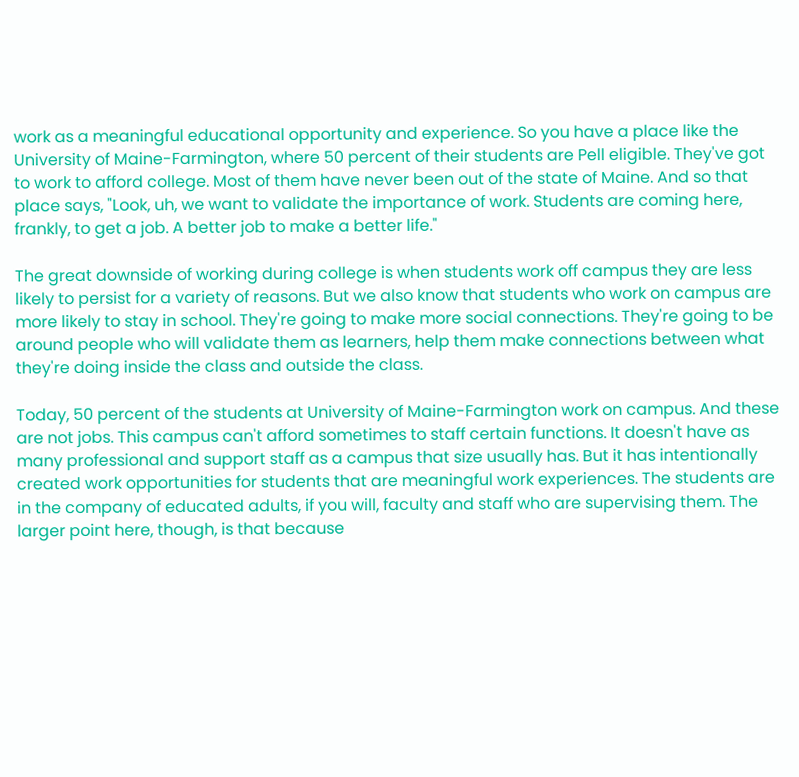work as a meaningful educational opportunity and experience. So you have a place like the University of Maine-Farmington, where 50 percent of their students are Pell eligible. They've got to work to afford college. Most of them have never been out of the state of Maine. And so that place says, "Look, uh, we want to validate the importance of work. Students are coming here, frankly, to get a job. A better job to make a better life."

The great downside of working during college is when students work off campus they are less likely to persist for a variety of reasons. But we also know that students who work on campus are more likely to stay in school. They're going to make more social connections. They're going to be around people who will validate them as learners, help them make connections between what they're doing inside the class and outside the class.

Today, 50 percent of the students at University of Maine-Farmington work on campus. And these are not jobs. This campus can't afford sometimes to staff certain functions. It doesn't have as many professional and support staff as a campus that size usually has. But it has intentionally created work opportunities for students that are meaningful work experiences. The students are in the company of educated adults, if you will, faculty and staff who are supervising them. The larger point here, though, is that because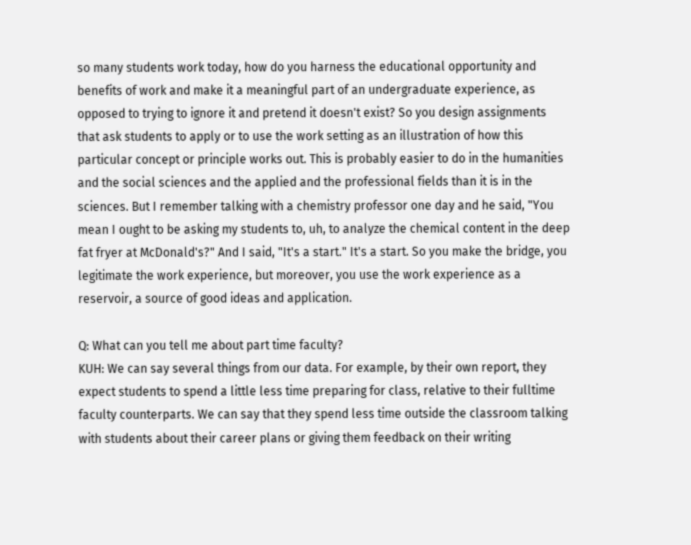so many students work today, how do you harness the educational opportunity and benefits of work and make it a meaningful part of an undergraduate experience, as opposed to trying to ignore it and pretend it doesn't exist? So you design assignments that ask students to apply or to use the work setting as an illustration of how this particular concept or principle works out. This is probably easier to do in the humanities and the social sciences and the applied and the professional fields than it is in the sciences. But I remember talking with a chemistry professor one day and he said, "You mean I ought to be asking my students to, uh, to analyze the chemical content in the deep fat fryer at McDonald's?" And I said, "It's a start." It's a start. So you make the bridge, you legitimate the work experience, but moreover, you use the work experience as a reservoir, a source of good ideas and application.

Q: What can you tell me about part time faculty?
KUH: We can say several things from our data. For example, by their own report, they expect students to spend a little less time preparing for class, relative to their fulltime faculty counterparts. We can say that they spend less time outside the classroom talking with students about their career plans or giving them feedback on their writing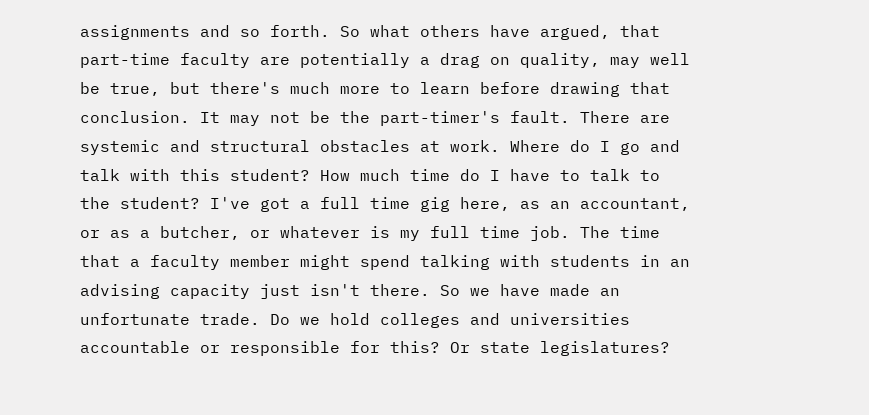assignments and so forth. So what others have argued, that part-time faculty are potentially a drag on quality, may well be true, but there's much more to learn before drawing that conclusion. It may not be the part-timer's fault. There are systemic and structural obstacles at work. Where do I go and talk with this student? How much time do I have to talk to the student? I've got a full time gig here, as an accountant, or as a butcher, or whatever is my full time job. The time that a faculty member might spend talking with students in an advising capacity just isn't there. So we have made an unfortunate trade. Do we hold colleges and universities accountable or responsible for this? Or state legislatures?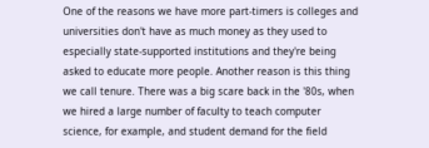One of the reasons we have more part-timers is colleges and universities don't have as much money as they used to especially state-supported institutions and they're being asked to educate more people. Another reason is this thing we call tenure. There was a big scare back in the '80s, when we hired a large number of faculty to teach computer science, for example, and student demand for the field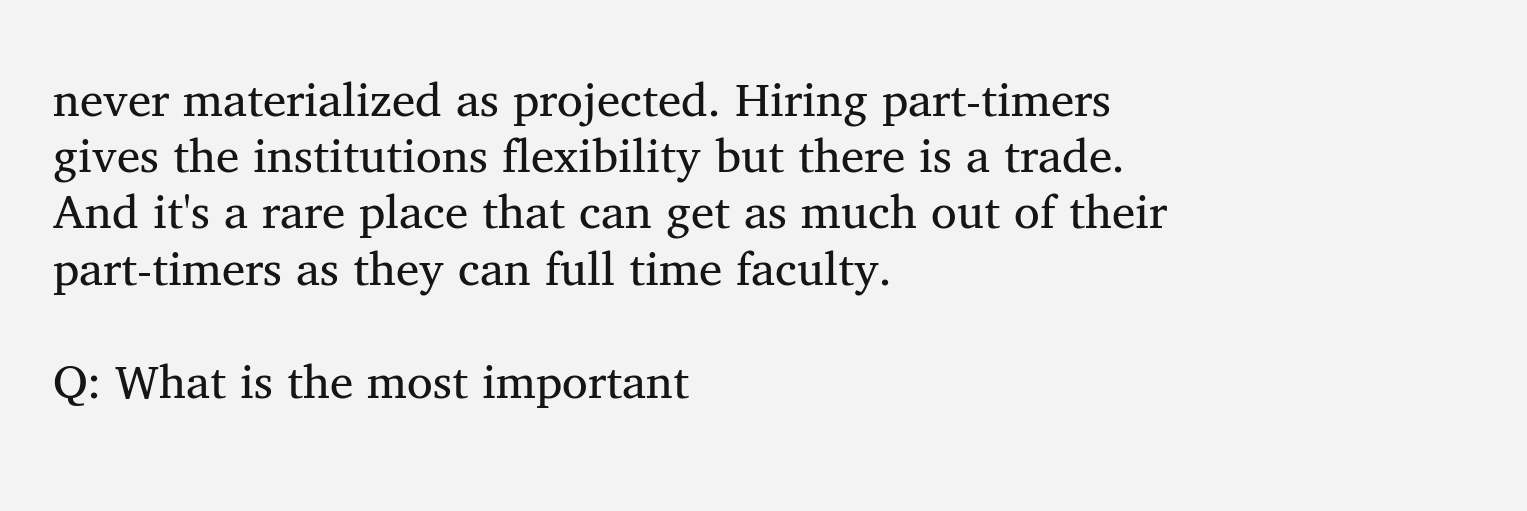never materialized as projected. Hiring part-timers gives the institutions flexibility but there is a trade. And it's a rare place that can get as much out of their part-timers as they can full time faculty.

Q: What is the most important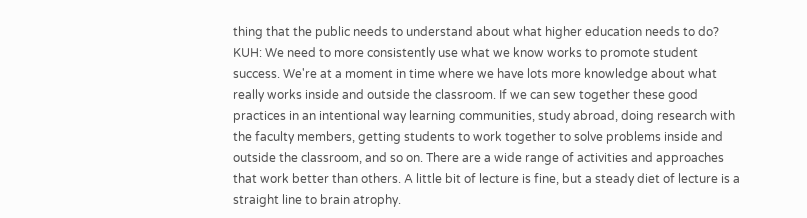thing that the public needs to understand about what higher education needs to do?
KUH: We need to more consistently use what we know works to promote student success. We're at a moment in time where we have lots more knowledge about what really works inside and outside the classroom. If we can sew together these good practices in an intentional way learning communities, study abroad, doing research with the faculty members, getting students to work together to solve problems inside and outside the classroom, and so on. There are a wide range of activities and approaches that work better than others. A little bit of lecture is fine, but a steady diet of lecture is a straight line to brain atrophy.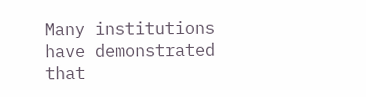Many institutions have demonstrated that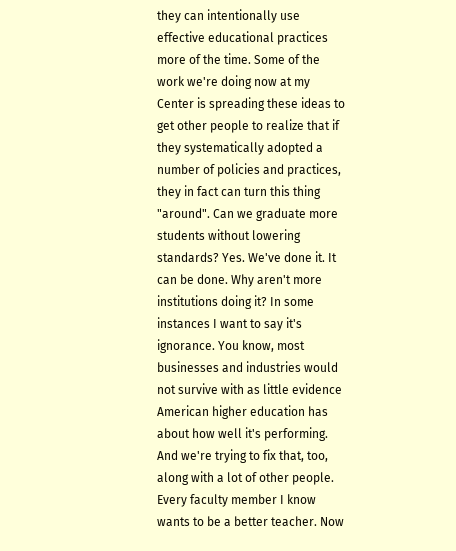they can intentionally use effective educational practices more of the time. Some of the work we're doing now at my Center is spreading these ideas to get other people to realize that if they systematically adopted a number of policies and practices, they in fact can turn this thing "around". Can we graduate more students without lowering standards? Yes. We've done it. It can be done. Why aren't more institutions doing it? In some instances I want to say it's ignorance. You know, most businesses and industries would not survive with as little evidence American higher education has about how well it's performing. And we're trying to fix that, too, along with a lot of other people. Every faculty member I know wants to be a better teacher. Now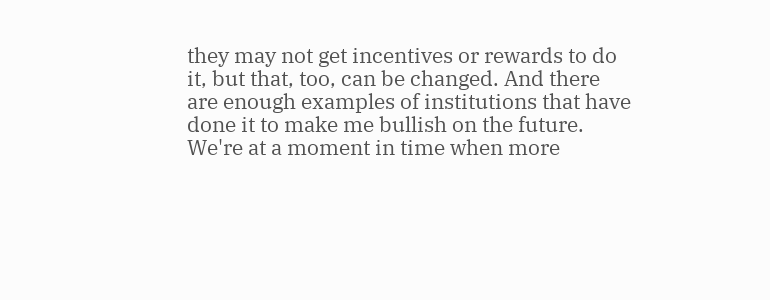they may not get incentives or rewards to do it, but that, too, can be changed. And there are enough examples of institutions that have done it to make me bullish on the future. We're at a moment in time when more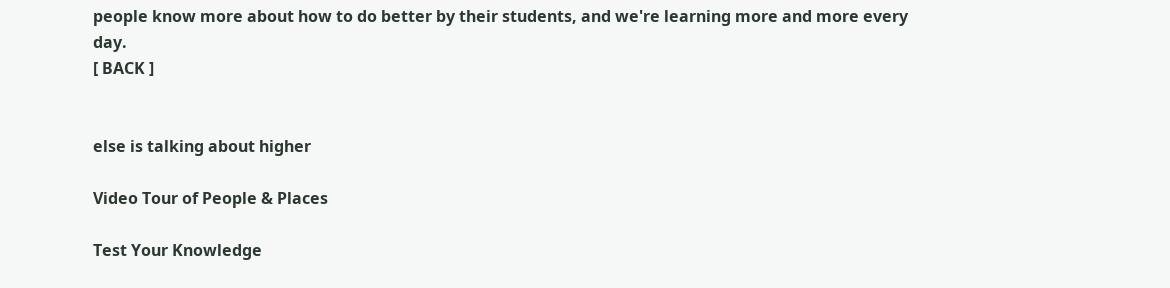people know more about how to do better by their students, and we're learning more and more every day.
[ BACK ]


else is talking about higher

Video Tour of People & Places

Test Your Knowledge